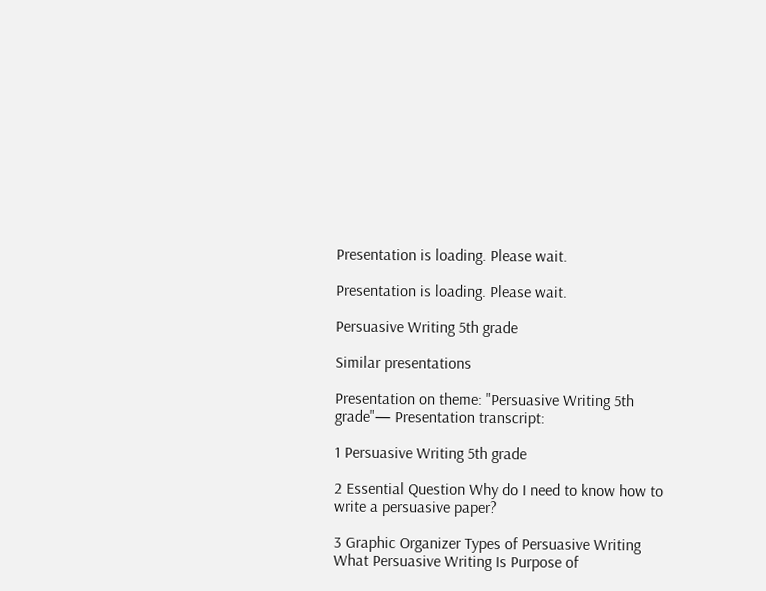Presentation is loading. Please wait.

Presentation is loading. Please wait.

Persuasive Writing 5th grade

Similar presentations

Presentation on theme: "Persuasive Writing 5th grade"— Presentation transcript:

1 Persuasive Writing 5th grade

2 Essential Question Why do I need to know how to write a persuasive paper?

3 Graphic Organizer Types of Persuasive Writing
What Persuasive Writing Is Purpose of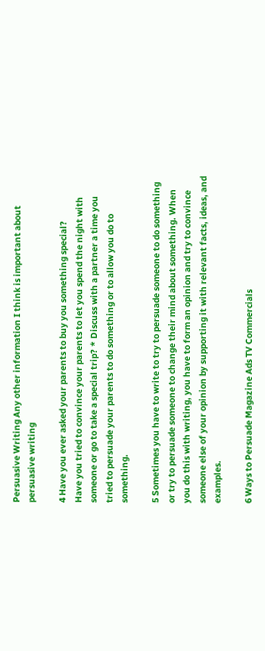Persuasive Writing Any other information I think is important about persuasive writing

4 Have you ever asked your parents to buy you something special?
Have you tried to convince your parents to let you spend the night with someone or go to take a special trip? * Discuss with a partner a time you tried to persuade your parents to do something or to allow you do to something.

5 Sometimes you have to write to try to persuade someone to do something or try to persuade someone to change their mind about something. When you do this with writing, you have to form an opinion and try to convince someone else of your opinion by supporting it with relevant facts, ideas, and examples.

6 Ways to Persuade Magazine Ads TV Commercials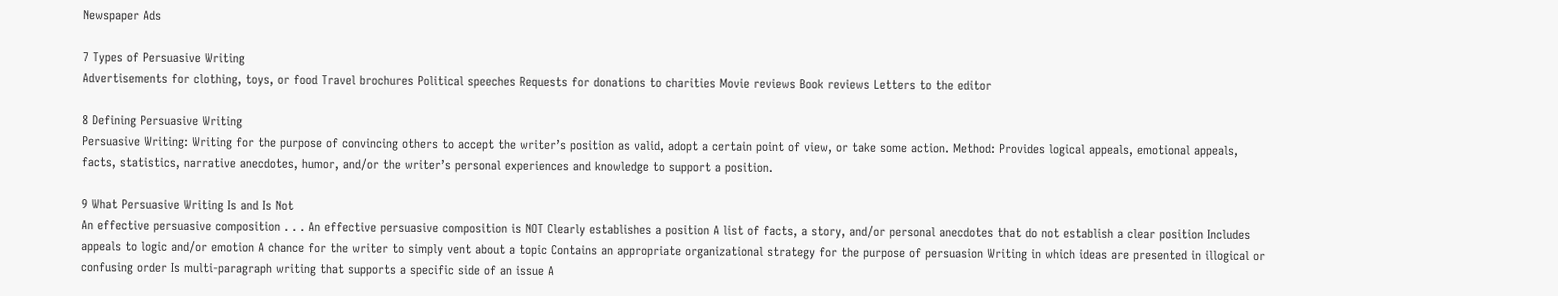Newspaper Ads

7 Types of Persuasive Writing
Advertisements for clothing, toys, or food Travel brochures Political speeches Requests for donations to charities Movie reviews Book reviews Letters to the editor

8 Defining Persuasive Writing
Persuasive Writing: Writing for the purpose of convincing others to accept the writer’s position as valid, adopt a certain point of view, or take some action. Method: Provides logical appeals, emotional appeals, facts, statistics, narrative anecdotes, humor, and/or the writer’s personal experiences and knowledge to support a position.

9 What Persuasive Writing Is and Is Not
An effective persuasive composition . . . An effective persuasive composition is NOT Clearly establishes a position A list of facts, a story, and/or personal anecdotes that do not establish a clear position Includes appeals to logic and/or emotion A chance for the writer to simply vent about a topic Contains an appropriate organizational strategy for the purpose of persuasion Writing in which ideas are presented in illogical or confusing order Is multi-paragraph writing that supports a specific side of an issue A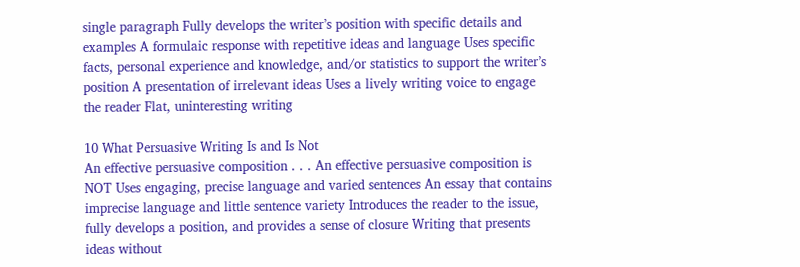single paragraph Fully develops the writer’s position with specific details and examples A formulaic response with repetitive ideas and language Uses specific facts, personal experience and knowledge, and/or statistics to support the writer’s position A presentation of irrelevant ideas Uses a lively writing voice to engage the reader Flat, uninteresting writing

10 What Persuasive Writing Is and Is Not
An effective persuasive composition . . . An effective persuasive composition is NOT Uses engaging, precise language and varied sentences An essay that contains imprecise language and little sentence variety Introduces the reader to the issue, fully develops a position, and provides a sense of closure Writing that presents ideas without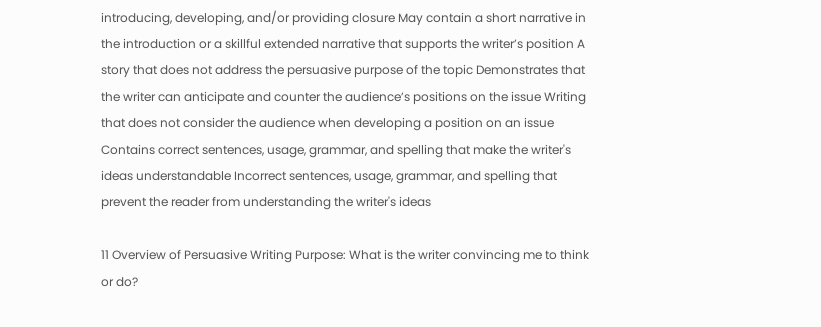introducing, developing, and/or providing closure May contain a short narrative in the introduction or a skillful extended narrative that supports the writer’s position A story that does not address the persuasive purpose of the topic Demonstrates that the writer can anticipate and counter the audience’s positions on the issue Writing that does not consider the audience when developing a position on an issue Contains correct sentences, usage, grammar, and spelling that make the writer's ideas understandable Incorrect sentences, usage, grammar, and spelling that prevent the reader from understanding the writer's ideas

11 Overview of Persuasive Writing Purpose: What is the writer convincing me to think or do?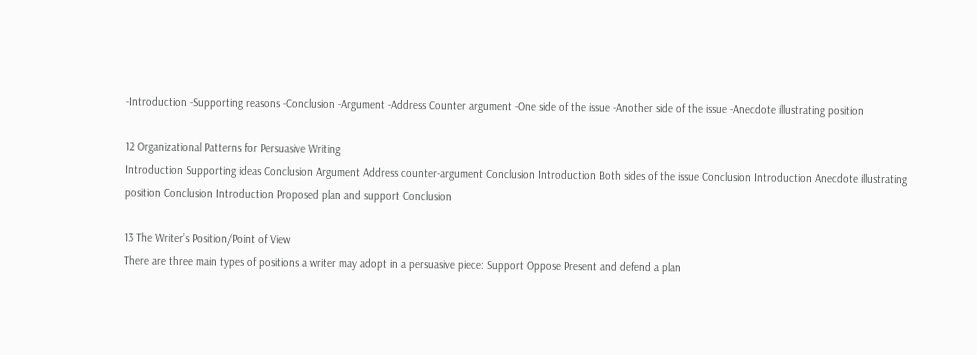-Introduction -Supporting reasons -Conclusion -Argument -Address Counter argument -One side of the issue -Another side of the issue -Anecdote illustrating position

12 Organizational Patterns for Persuasive Writing
Introduction Supporting ideas Conclusion Argument Address counter-argument Conclusion Introduction Both sides of the issue Conclusion Introduction Anecdote illustrating position Conclusion Introduction Proposed plan and support Conclusion

13 The Writer’s Position/Point of View
There are three main types of positions a writer may adopt in a persuasive piece: Support Oppose Present and defend a plan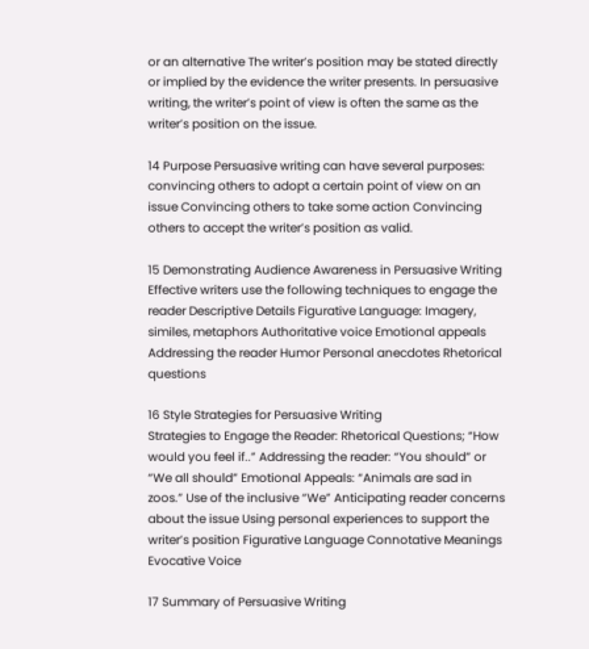or an alternative The writer’s position may be stated directly or implied by the evidence the writer presents. In persuasive writing, the writer’s point of view is often the same as the writer’s position on the issue.

14 Purpose Persuasive writing can have several purposes:
convincing others to adopt a certain point of view on an issue Convincing others to take some action Convincing others to accept the writer’s position as valid.

15 Demonstrating Audience Awareness in Persuasive Writing
Effective writers use the following techniques to engage the reader Descriptive Details Figurative Language: Imagery, similes, metaphors Authoritative voice Emotional appeals Addressing the reader Humor Personal anecdotes Rhetorical questions

16 Style Strategies for Persuasive Writing
Strategies to Engage the Reader: Rhetorical Questions; “How would you feel if..” Addressing the reader: “You should” or “We all should” Emotional Appeals: “Animals are sad in zoos.” Use of the inclusive “We” Anticipating reader concerns about the issue Using personal experiences to support the writer’s position Figurative Language Connotative Meanings Evocative Voice

17 Summary of Persuasive Writing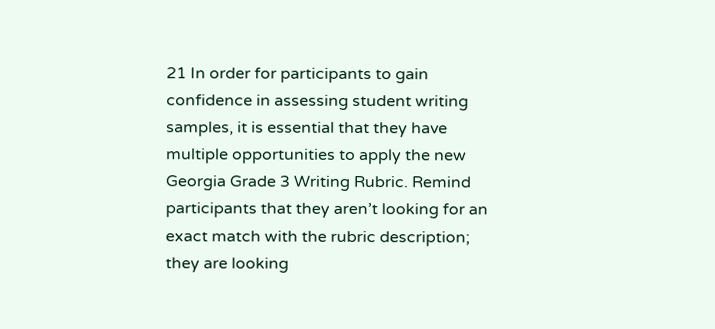21 In order for participants to gain confidence in assessing student writing samples, it is essential that they have multiple opportunities to apply the new Georgia Grade 3 Writing Rubric. Remind participants that they aren’t looking for an exact match with the rubric description; they are looking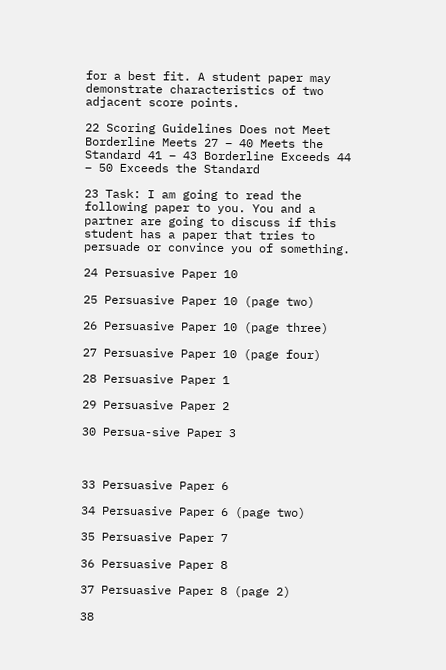for a best fit. A student paper may demonstrate characteristics of two adjacent score points.

22 Scoring Guidelines Does not Meet Borderline Meets 27 – 40 Meets the Standard 41 – 43 Borderline Exceeds 44 – 50 Exceeds the Standard

23 Task: I am going to read the following paper to you. You and a partner are going to discuss if this student has a paper that tries to persuade or convince you of something.

24 Persuasive Paper 10

25 Persuasive Paper 10 (page two)

26 Persuasive Paper 10 (page three)

27 Persuasive Paper 10 (page four)

28 Persuasive Paper 1

29 Persuasive Paper 2

30 Persua-sive Paper 3



33 Persuasive Paper 6

34 Persuasive Paper 6 (page two)

35 Persuasive Paper 7

36 Persuasive Paper 8

37 Persuasive Paper 8 (page 2)

38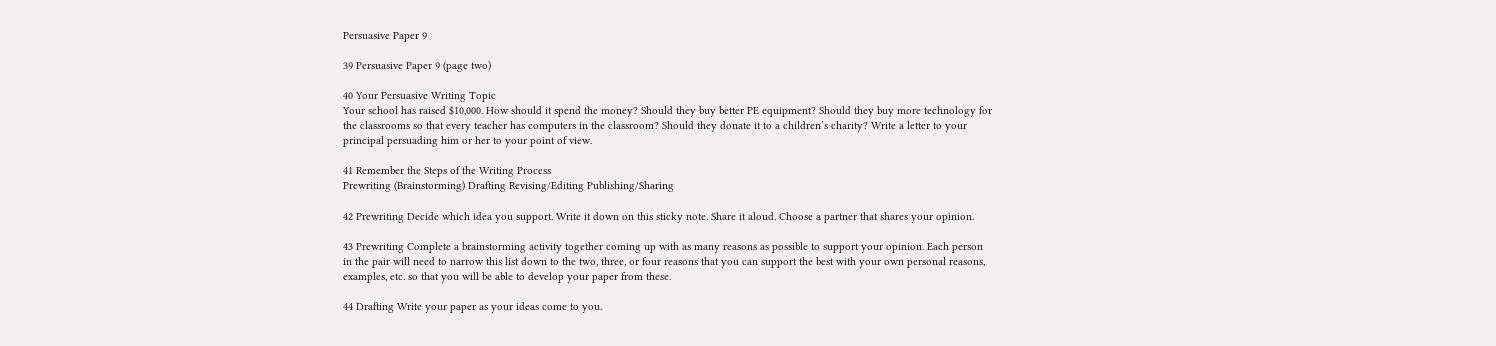Persuasive Paper 9

39 Persuasive Paper 9 (page two)

40 Your Persuasive Writing Topic
Your school has raised $10,000. How should it spend the money? Should they buy better PE equipment? Should they buy more technology for the classrooms so that every teacher has computers in the classroom? Should they donate it to a children’s charity? Write a letter to your principal persuading him or her to your point of view.

41 Remember the Steps of the Writing Process
Prewriting (Brainstorming) Drafting Revising/Editing Publishing/Sharing

42 Prewriting Decide which idea you support. Write it down on this sticky note. Share it aloud. Choose a partner that shares your opinion.

43 Prewriting Complete a brainstorming activity together coming up with as many reasons as possible to support your opinion. Each person in the pair will need to narrow this list down to the two, three, or four reasons that you can support the best with your own personal reasons, examples, etc. so that you will be able to develop your paper from these.

44 Drafting Write your paper as your ideas come to you.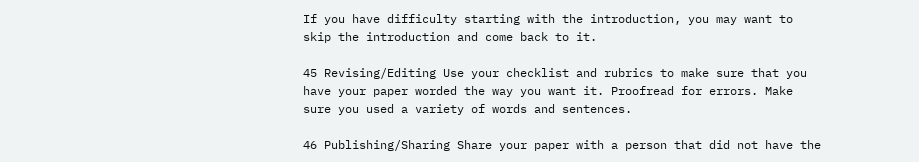If you have difficulty starting with the introduction, you may want to skip the introduction and come back to it.

45 Revising/Editing Use your checklist and rubrics to make sure that you have your paper worded the way you want it. Proofread for errors. Make sure you used a variety of words and sentences.

46 Publishing/Sharing Share your paper with a person that did not have the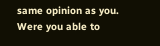same opinion as you. Were you able to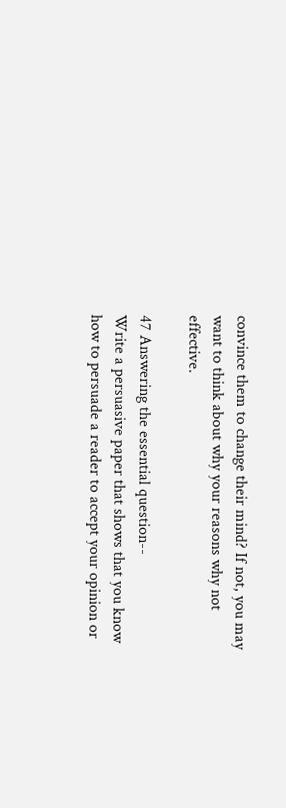convince them to change their mind? If not, you may want to think about why your reasons why not effective.

47 Answering the essential question--
Write a persuasive paper that shows that you know how to persuade a reader to accept your opinion or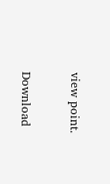view point.

Download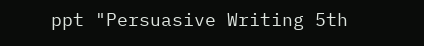ppt "Persuasive Writing 5th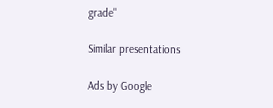grade"

Similar presentations

Ads by Google